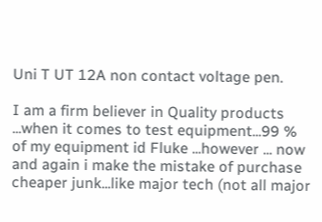Uni T UT 12A non contact voltage pen.

I am a firm believer in Quality products ...when it comes to test equipment...99 % of my equipment id Fluke ...however ... now and again i make the mistake of purchase cheaper junk...like major tech (not all major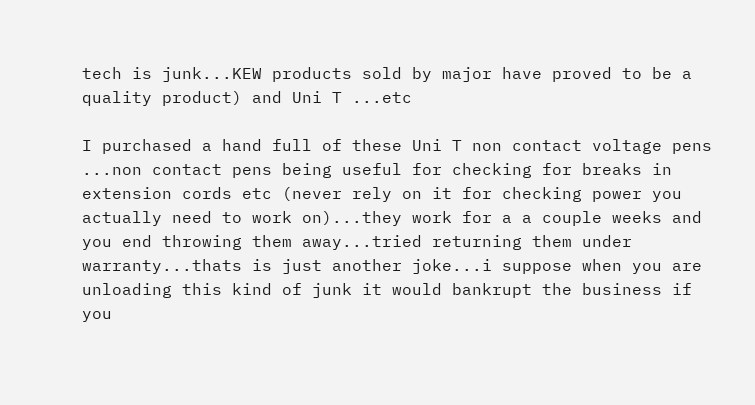tech is junk...KEW products sold by major have proved to be a quality product) and Uni T ...etc

I purchased a hand full of these Uni T non contact voltage pens ...non contact pens being useful for checking for breaks in extension cords etc (never rely on it for checking power you actually need to work on)...they work for a a couple weeks and you end throwing them away...tried returning them under warranty...thats is just another joke...i suppose when you are unloading this kind of junk it would bankrupt the business if you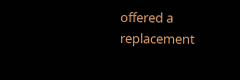offered a replacement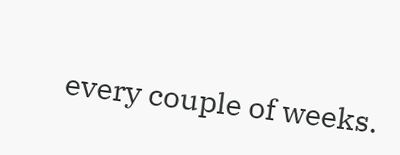every couple of weeks.